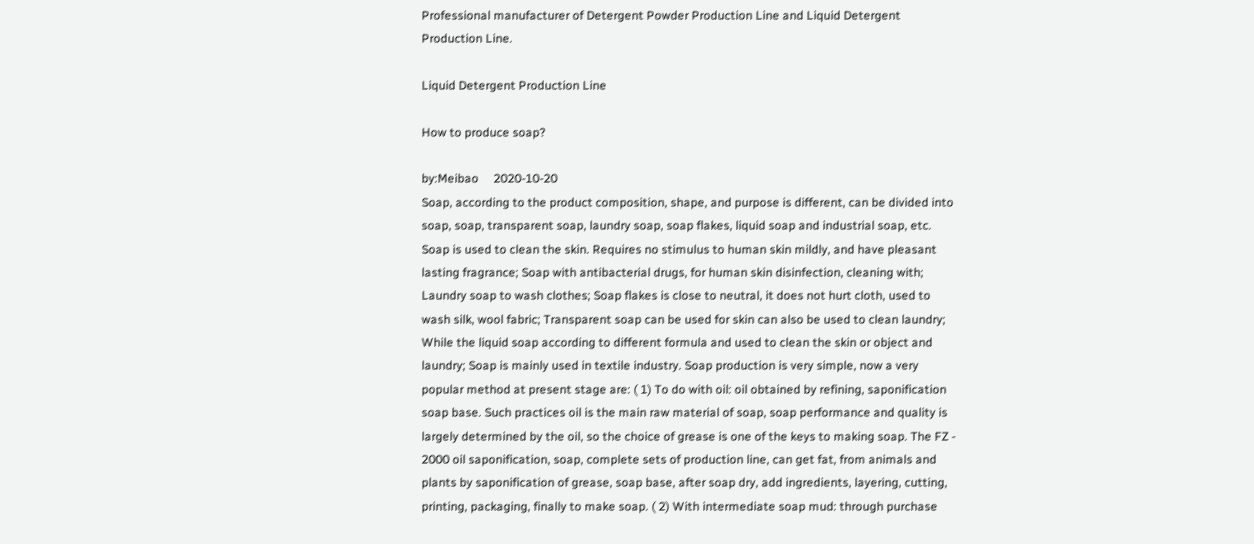Professional manufacturer of Detergent Powder Production Line and Liquid Detergent Production Line.

Liquid Detergent Production Line

How to produce soap?

by:Meibao     2020-10-20
Soap, according to the product composition, shape, and purpose is different, can be divided into soap, soap, transparent soap, laundry soap, soap flakes, liquid soap and industrial soap, etc. Soap is used to clean the skin. Requires no stimulus to human skin mildly, and have pleasant lasting fragrance; Soap with antibacterial drugs, for human skin disinfection, cleaning with; Laundry soap to wash clothes; Soap flakes is close to neutral, it does not hurt cloth, used to wash silk, wool fabric; Transparent soap can be used for skin can also be used to clean laundry; While the liquid soap according to different formula and used to clean the skin or object and laundry; Soap is mainly used in textile industry. Soap production is very simple, now a very popular method at present stage are: ( 1) To do with oil: oil obtained by refining, saponification soap base. Such practices oil is the main raw material of soap, soap performance and quality is largely determined by the oil, so the choice of grease is one of the keys to making soap. The FZ - 2000 oil saponification, soap, complete sets of production line, can get fat, from animals and plants by saponification of grease, soap base, after soap dry, add ingredients, layering, cutting, printing, packaging, finally to make soap. ( 2) With intermediate soap mud: through purchase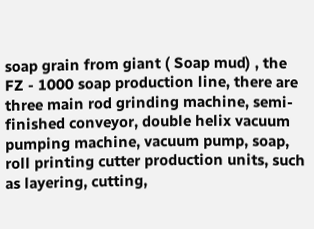soap grain from giant ( Soap mud) , the FZ - 1000 soap production line, there are three main rod grinding machine, semi-finished conveyor, double helix vacuum pumping machine, vacuum pump, soap, roll printing cutter production units, such as layering, cutting,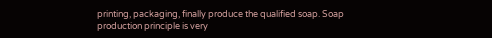printing, packaging, finally produce the qualified soap. Soap production principle is very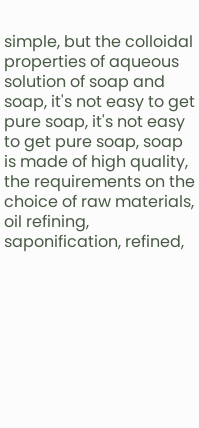simple, but the colloidal properties of aqueous solution of soap and soap, it's not easy to get pure soap, it's not easy to get pure soap, soap is made of high quality, the requirements on the choice of raw materials, oil refining, saponification, refined,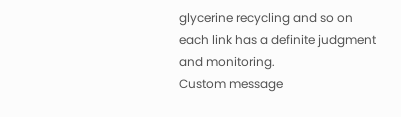glycerine recycling and so on each link has a definite judgment and monitoring.
Custom message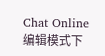Chat Online 编辑模式下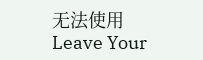无法使用
Leave Your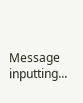Message inputting...